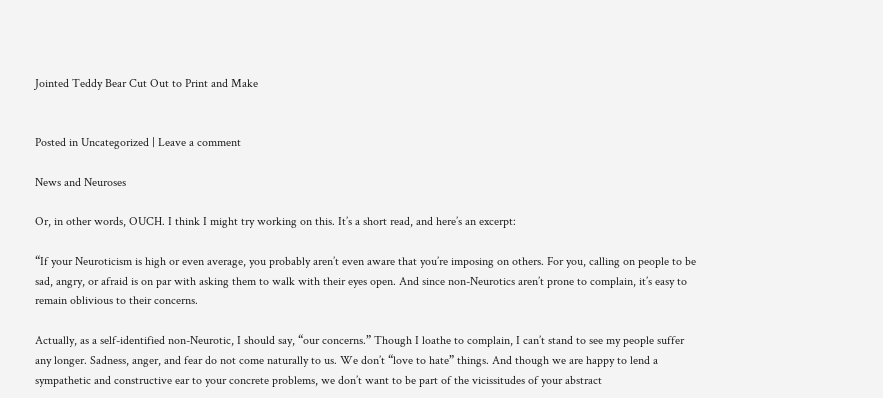Jointed Teddy Bear Cut Out to Print and Make


Posted in Uncategorized | Leave a comment

News and Neuroses

Or, in other words, OUCH. I think I might try working on this. It’s a short read, and here’s an excerpt:

“If your Neuroticism is high or even average, you probably aren’t even aware that you’re imposing on others. For you, calling on people to be sad, angry, or afraid is on par with asking them to walk with their eyes open. And since non-Neurotics aren’t prone to complain, it’s easy to remain oblivious to their concerns.

Actually, as a self-identified non-Neurotic, I should say, “our concerns.” Though I loathe to complain, I can’t stand to see my people suffer any longer. Sadness, anger, and fear do not come naturally to us. We don’t “love to hate” things. And though we are happy to lend a sympathetic and constructive ear to your concrete problems, we don’t want to be part of the vicissitudes of your abstract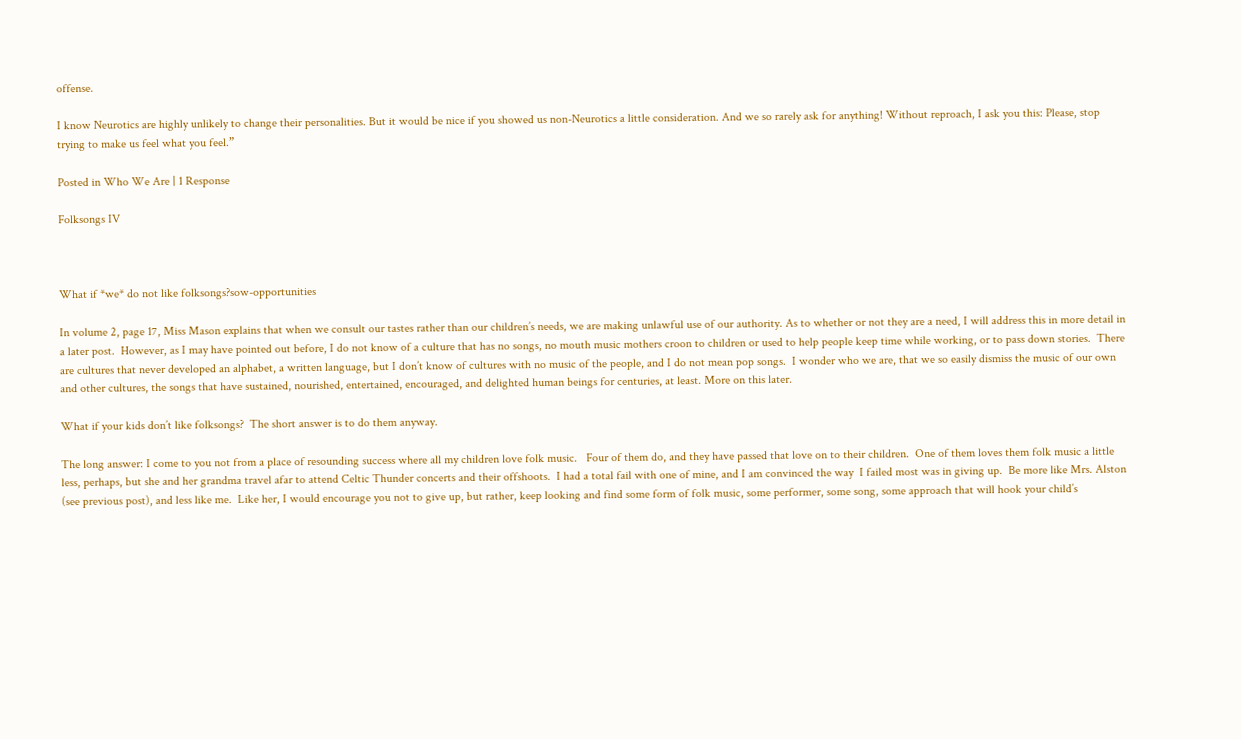offense.

I know Neurotics are highly unlikely to change their personalities. But it would be nice if you showed us non-Neurotics a little consideration. And we so rarely ask for anything! Without reproach, I ask you this: Please, stop trying to make us feel what you feel.”

Posted in Who We Are | 1 Response

Folksongs IV



What if *we* do not like folksongs?sow-opportunities

In volume 2, page 17, Miss Mason explains that when we consult our tastes rather than our children’s needs, we are making unlawful use of our authority. As to whether or not they are a need, I will address this in more detail in a later post.  However, as I may have pointed out before, I do not know of a culture that has no songs, no mouth music mothers croon to children or used to help people keep time while working, or to pass down stories.  There are cultures that never developed an alphabet, a written language, but I don’t know of cultures with no music of the people, and I do not mean pop songs.  I wonder who we are, that we so easily dismiss the music of our own and other cultures, the songs that have sustained, nourished, entertained, encouraged, and delighted human beings for centuries, at least. More on this later.

What if your kids don’t like folksongs?  The short answer is to do them anyway.

The long answer: I come to you not from a place of resounding success where all my children love folk music.   Four of them do, and they have passed that love on to their children.  One of them loves them folk music a little less, perhaps, but she and her grandma travel afar to attend Celtic Thunder concerts and their offshoots.  I had a total fail with one of mine, and I am convinced the way  I failed most was in giving up.  Be more like Mrs. Alston (see previous post), and less like me.  Like her, I would encourage you not to give up, but rather, keep looking and find some form of folk music, some performer, some song, some approach that will hook your child’s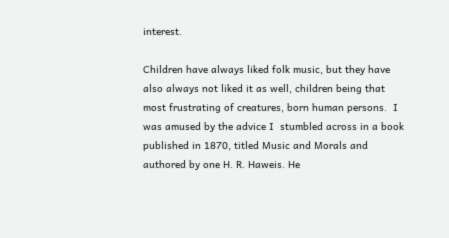interest.

Children have always liked folk music, but they have also always not liked it as well, children being that most frustrating of creatures, born human persons.  I was amused by the advice I  stumbled across in a book published in 1870, titled Music and Morals and authored by one H. R. Haweis. He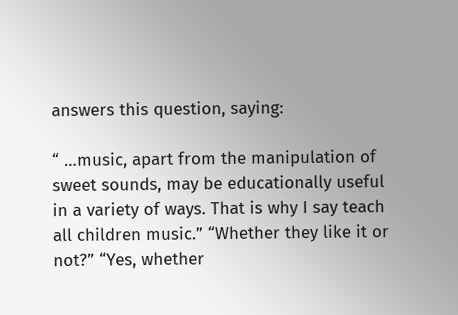answers this question, saying:

“ …music, apart from the manipulation of sweet sounds, may be educationally useful in a variety of ways. That is why I say teach all children music.” “Whether they like it or not?” “Yes, whether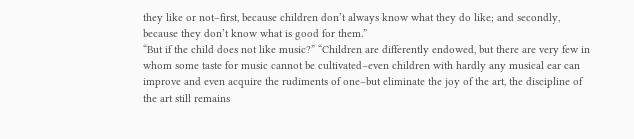they like or not–first, because children don’t always know what they do like; and secondly, because they don’t know what is good for them.”
“But if the child does not like music?” “Children are differently endowed, but there are very few in whom some taste for music cannot be cultivated–even children with hardly any musical ear can improve and even acquire the rudiments of one–but eliminate the joy of the art, the discipline of the art still remains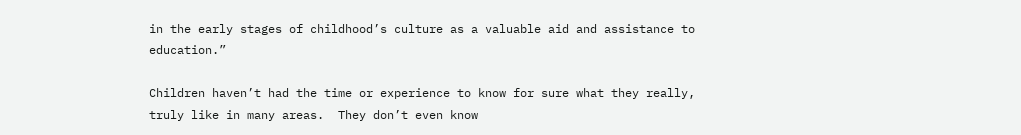in the early stages of childhood’s culture as a valuable aid and assistance to education.”

Children haven’t had the time or experience to know for sure what they really, truly like in many areas.  They don’t even know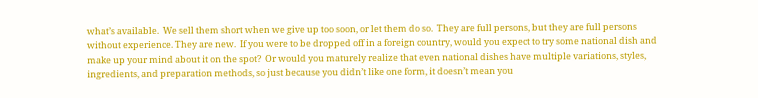what’s available.  We sell them short when we give up too soon, or let them do so.  They are full persons, but they are full persons without experience. They are new.  If you were to be dropped off in a foreign country, would you expect to try some national dish and make up your mind about it on the spot?  Or would you maturely realize that even national dishes have multiple variations, styles, ingredients, and preparation methods, so just because you didn’t like one form, it doesn’t mean you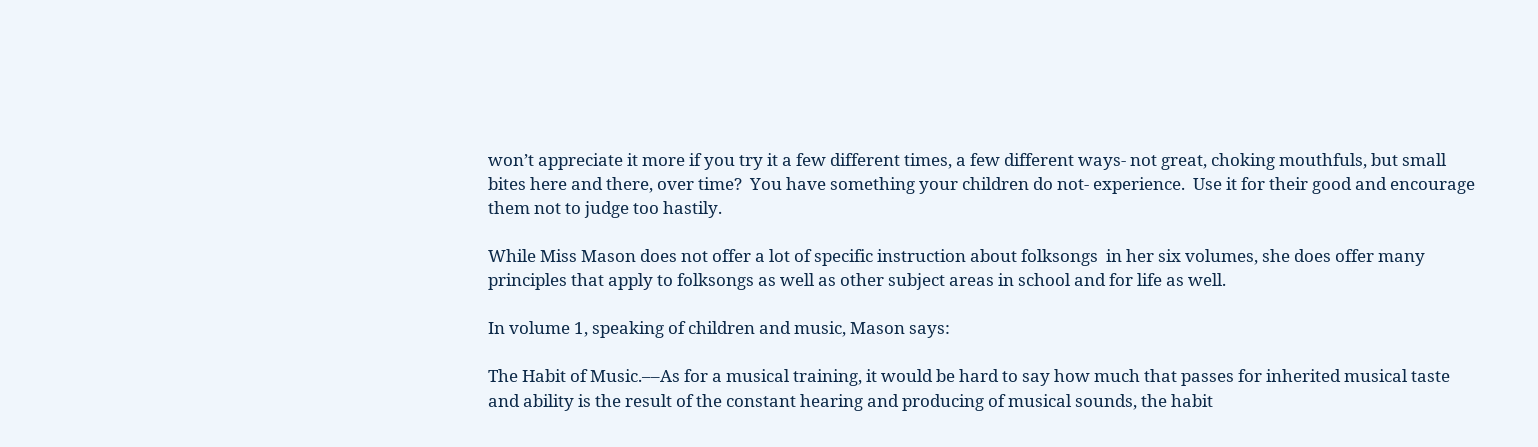won’t appreciate it more if you try it a few different times, a few different ways- not great, choking mouthfuls, but small bites here and there, over time?  You have something your children do not- experience.  Use it for their good and encourage them not to judge too hastily.

While Miss Mason does not offer a lot of specific instruction about folksongs  in her six volumes, she does offer many principles that apply to folksongs as well as other subject areas in school and for life as well.

In volume 1, speaking of children and music, Mason says:

The Habit of Music.––As for a musical training, it would be hard to say how much that passes for inherited musical taste and ability is the result of the constant hearing and producing of musical sounds, the habit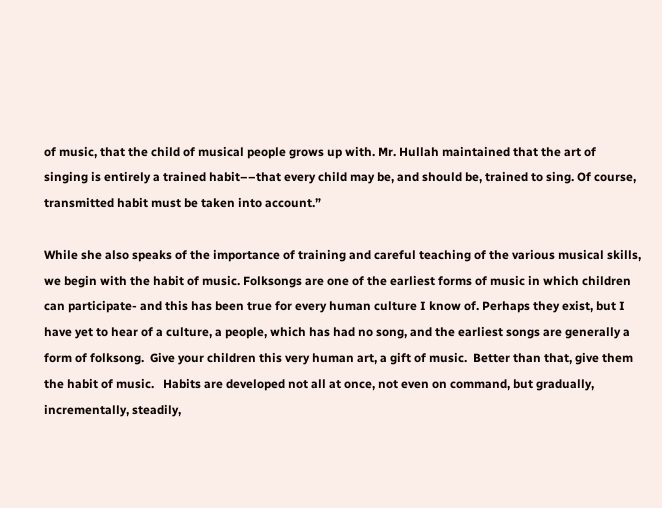of music, that the child of musical people grows up with. Mr. Hullah maintained that the art of singing is entirely a trained habit––that every child may be, and should be, trained to sing. Of course, transmitted habit must be taken into account.”

While she also speaks of the importance of training and careful teaching of the various musical skills, we begin with the habit of music. Folksongs are one of the earliest forms of music in which children can participate- and this has been true for every human culture I know of. Perhaps they exist, but I have yet to hear of a culture, a people, which has had no song, and the earliest songs are generally a form of folksong.  Give your children this very human art, a gift of music.  Better than that, give them the habit of music.   Habits are developed not all at once, not even on command, but gradually, incrementally, steadily,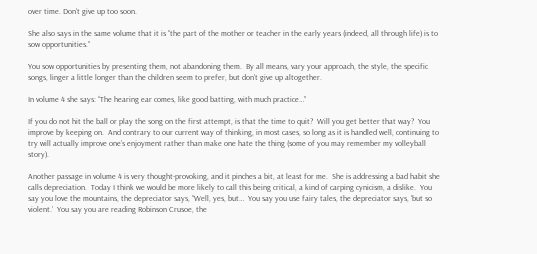over time. Don’t give up too soon.

She also says in the same volume that it is “the part of the mother or teacher in the early years (indeed, all through life) is to sow opportunities.”

You sow opportunities by presenting them, not abandoning them.  By all means, vary your approach, the style, the specific songs, linger a little longer than the children seem to prefer, but don’t give up altogether.

In volume 4 she says: “The hearing ear comes, like good batting, with much practice…”

If you do not hit the ball or play the song on the first attempt, is that the time to quit?  Will you get better that way?  You improve by keeping on.  And contrary to our current way of thinking, in most cases, so long as it is handled well, continuing to try will actually improve one’s enjoyment rather than make one hate the thing (some of you may remember my volleyball story).

Another passage in volume 4 is very thought-provoking, and it pinches a bit, at least for me.  She is addressing a bad habit she calls depreciation.  Today I think we would be more likely to call this being critical, a kind of carping cynicism, a dislike.  You say you love the mountains, the depreciator says, “Well, yes, but…  You say you use fairy tales, the depreciator says, ‘but so violent.’  You say you are reading Robinson Crusoe, the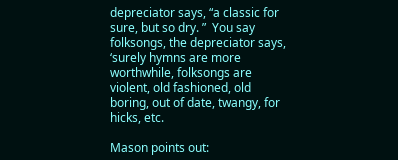depreciator says, “a classic for sure, but so dry. ”  You say folksongs, the depreciator says, ‘surely hymns are more worthwhile, folksongs are violent, old fashioned, old boring, out of date, twangy, for hicks, etc.

Mason points out: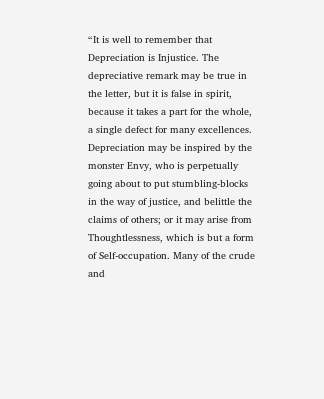“It is well to remember that Depreciation is Injustice. The depreciative remark may be true in the letter, but it is false in spirit, because it takes a part for the whole, a single defect for many excellences. Depreciation may be inspired by the monster Envy, who is perpetually going about to put stumbling-blocks in the way of justice, and belittle the claims of others; or it may arise from Thoughtlessness, which is but a form of Self-occupation. Many of the crude and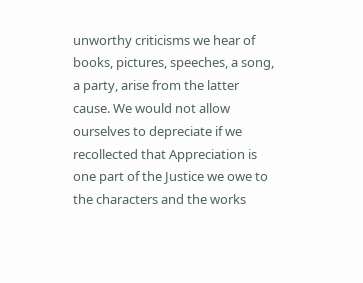unworthy criticisms we hear of books, pictures, speeches, a song, a party, arise from the latter cause. We would not allow ourselves to depreciate if we recollected that Appreciation is one part of the Justice we owe to the characters and the works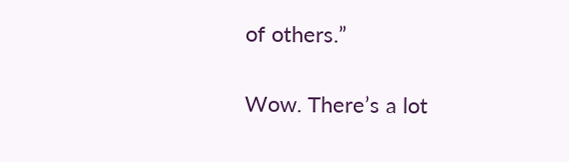of others.”

Wow. There’s a lot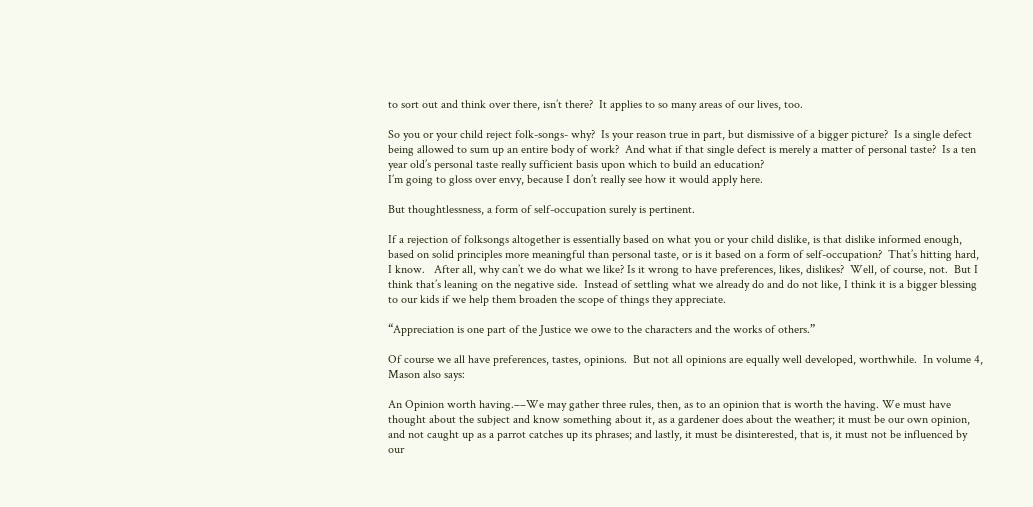to sort out and think over there, isn’t there?  It applies to so many areas of our lives, too.

So you or your child reject folk-songs- why?  Is your reason true in part, but dismissive of a bigger picture?  Is a single defect being allowed to sum up an entire body of work?  And what if that single defect is merely a matter of personal taste?  Is a ten year old’s personal taste really sufficient basis upon which to build an education?
I’m going to gloss over envy, because I don’t really see how it would apply here.

But thoughtlessness, a form of self-occupation surely is pertinent.

If a rejection of folksongs altogether is essentially based on what you or your child dislike, is that dislike informed enough, based on solid principles more meaningful than personal taste, or is it based on a form of self-occupation?  That’s hitting hard, I know.   After all, why can’t we do what we like? Is it wrong to have preferences, likes, dislikes?  Well, of course, not.  But I think that’s leaning on the negative side.  Instead of settling what we already do and do not like, I think it is a bigger blessing to our kids if we help them broaden the scope of things they appreciate.

“Appreciation is one part of the Justice we owe to the characters and the works of others.”

Of course we all have preferences, tastes, opinions.  But not all opinions are equally well developed, worthwhile.  In volume 4, Mason also says:

An Opinion worth having.––We may gather three rules, then, as to an opinion that is worth the having. We must have thought about the subject and know something about it, as a gardener does about the weather; it must be our own opinion, and not caught up as a parrot catches up its phrases; and lastly, it must be disinterested, that is, it must not be influenced by our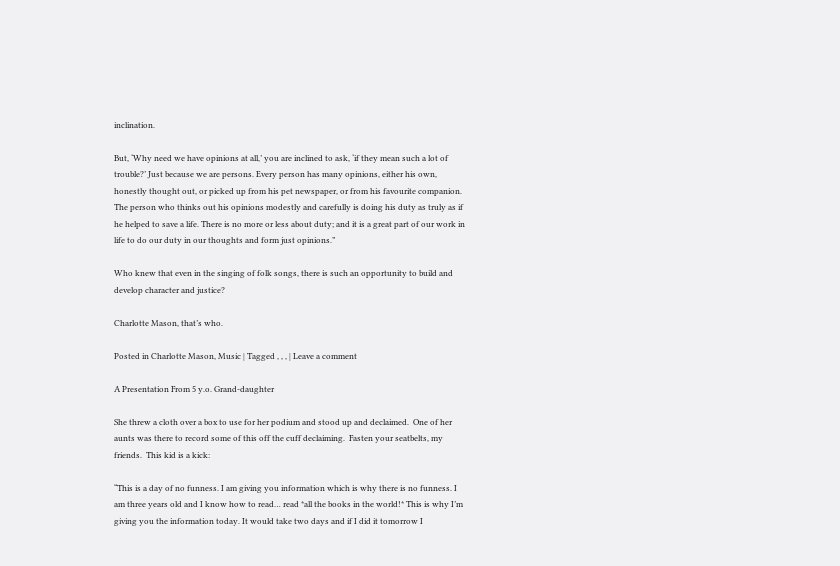inclination.

But, ‘Why need we have opinions at all,’ you are inclined to ask, ‘if they mean such a lot of trouble?’ Just because we are persons. Every person has many opinions, either his own, honestly thought out, or picked up from his pet newspaper, or from his favourite companion. The person who thinks out his opinions modestly and carefully is doing his duty as truly as if he helped to save a life. There is no more or less about duty; and it is a great part of our work in life to do our duty in our thoughts and form just opinions.”

Who knew that even in the singing of folk songs, there is such an opportunity to build and develop character and justice?

Charlotte Mason, that’s who.

Posted in Charlotte Mason, Music | Tagged , , , | Leave a comment

A Presentation From 5 y.o. Grand-daughter

She threw a cloth over a box to use for her podium and stood up and declaimed.  One of her aunts was there to record some of this off the cuff declaiming.  Fasten your seatbelts, my friends.  This kid is a kick:

“This is a day of no funness. I am giving you information which is why there is no funness. I am three years old and I know how to read… read *all the books in the world!* This is why I’m giving you the information today. It would take two days and if I did it tomorrow I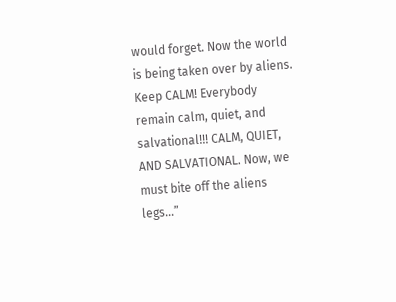would forget. Now the world is being taken over by aliens. Keep CALM! Everybody remain calm, quiet, and salvational!!! CALM, QUIET, AND SALVATIONAL. Now, we must bite off the aliens legs…”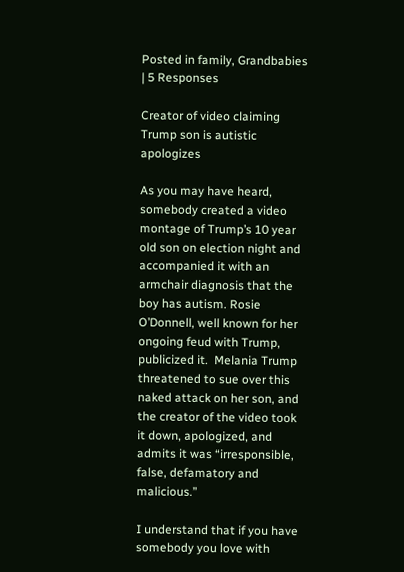Posted in family, Grandbabies | 5 Responses

Creator of video claiming Trump son is autistic apologizes

As you may have heard, somebody created a video montage of Trump’s 10 year old son on election night and accompanied it with an armchair diagnosis that the boy has autism. Rosie O’Donnell, well known for her ongoing feud with Trump, publicized it.  Melania Trump threatened to sue over this naked attack on her son, and the creator of the video took it down, apologized, and admits it was “irresponsible, false, defamatory and malicious.”

I understand that if you have somebody you love with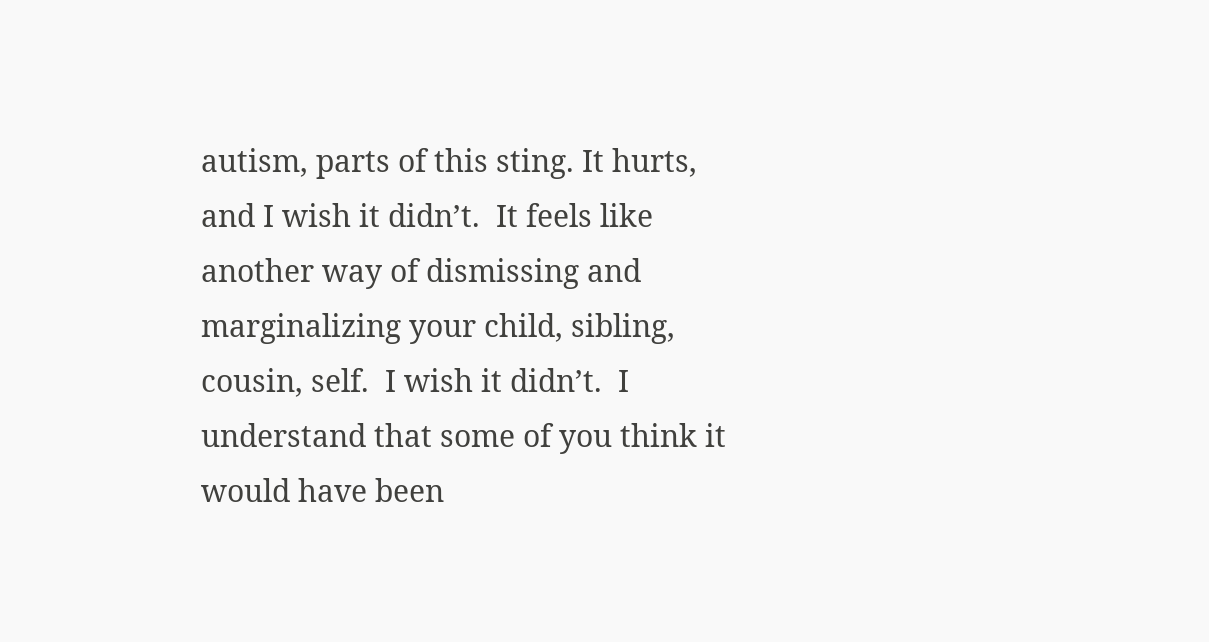autism, parts of this sting. It hurts, and I wish it didn’t.  It feels like another way of dismissing and marginalizing your child, sibling, cousin, self.  I wish it didn’t.  I understand that some of you think it would have been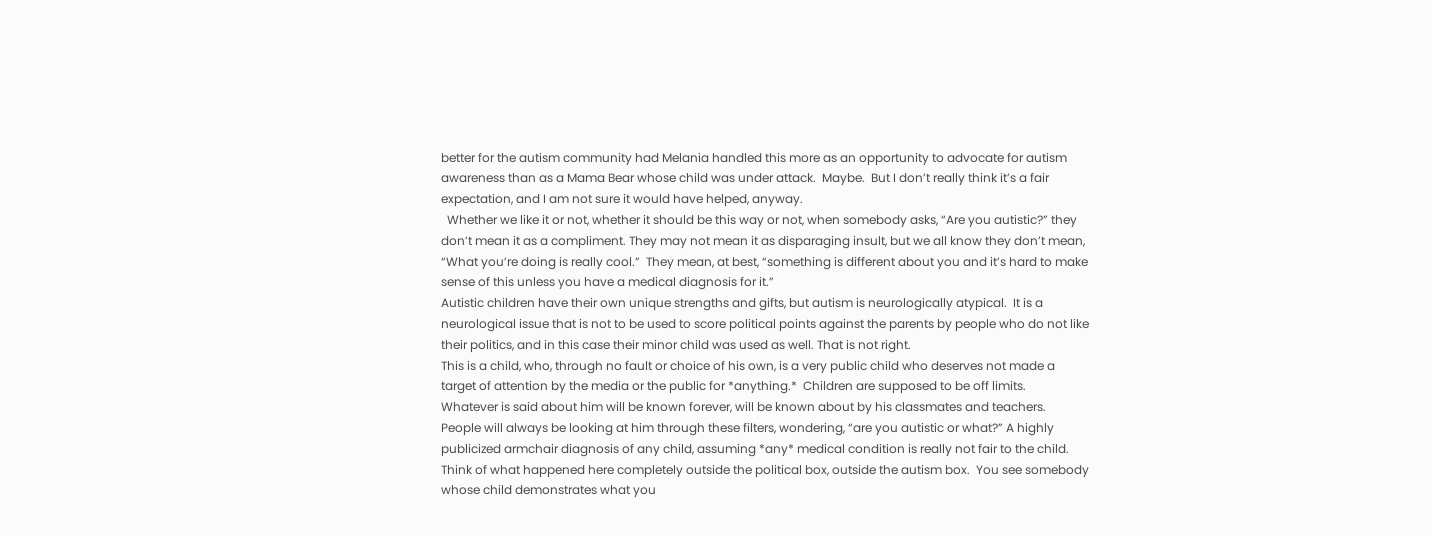better for the autism community had Melania handled this more as an opportunity to advocate for autism awareness than as a Mama Bear whose child was under attack.  Maybe.  But I don’t really think it’s a fair expectation, and I am not sure it would have helped, anyway.
  Whether we like it or not, whether it should be this way or not, when somebody asks, “Are you autistic?” they don’t mean it as a compliment. They may not mean it as disparaging insult, but we all know they don’t mean, “What you’re doing is really cool.”  They mean, at best, “something is different about you and it’s hard to make sense of this unless you have a medical diagnosis for it.”
Autistic children have their own unique strengths and gifts, but autism is neurologically atypical.  It is a neurological issue that is not to be used to score political points against the parents by people who do not like their politics, and in this case their minor child was used as well. That is not right.
This is a child, who, through no fault or choice of his own, is a very public child who deserves not made a target of attention by the media or the public for *anything.*  Children are supposed to be off limits.   Whatever is said about him will be known forever, will be known about by his classmates and teachers.  People will always be looking at him through these filters, wondering, “are you autistic or what?” A highly publicized armchair diagnosis of any child, assuming *any* medical condition is really not fair to the child.
Think of what happened here completely outside the political box, outside the autism box.  You see somebody whose child demonstrates what you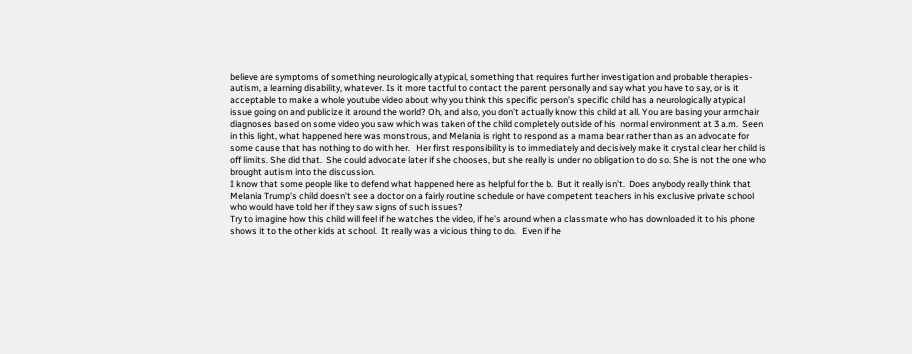believe are symptoms of something neurologically atypical, something that requires further investigation and probable therapies- autism, a learning disability, whatever. Is it more tactful to contact the parent personally and say what you have to say, or is it acceptable to make a whole youtube video about why you think this specific person’s specific child has a neurologically atypical issue going on and publicize it around the world? Oh, and also, you don’t actually know this child at all. You are basing your armchair diagnoses based on some video you saw which was taken of the child completely outside of his  normal environment at 3 a.m.  Seen in this light, what happened here was monstrous, and Melania is right to respond as a mama bear rather than as an advocate for some cause that has nothing to do with her.   Her first responsibility is to immediately and decisively make it crystal clear her child is off limits. She did that.  She could advocate later if she chooses, but she really is under no obligation to do so. She is not the one who brought autism into the discussion.
I know that some people like to defend what happened here as helpful for the b.  But it really isn’t.  Does anybody really think that Melania Trump’s child doesn’t see a doctor on a fairly routine schedule or have competent teachers in his exclusive private school who would have told her if they saw signs of such issues?
Try to imagine how this child will feel if he watches the video, if he’s around when a classmate who has downloaded it to his phone shows it to the other kids at school.  It really was a vicious thing to do.   Even if he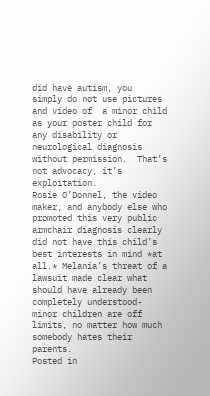did have autism, you  simply do not use pictures and video of  a minor child as your poster child for any disability or neurological diagnosis without permission.  That’s not advocacy, it’s exploitation.
Rosie O’Donnel, the video maker, and anybody else who promoted this very public armchair diagnosis clearly did not have this child’s best interests in mind *at all.* Melania’s threat of a lawsuit made clear what should have already been completely understood- minor children are off limits, no matter how much somebody hates their parents.
Posted in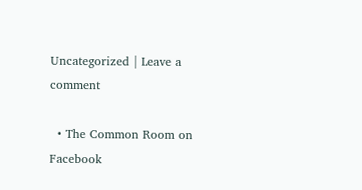Uncategorized | Leave a comment

  • The Common Room on Facebook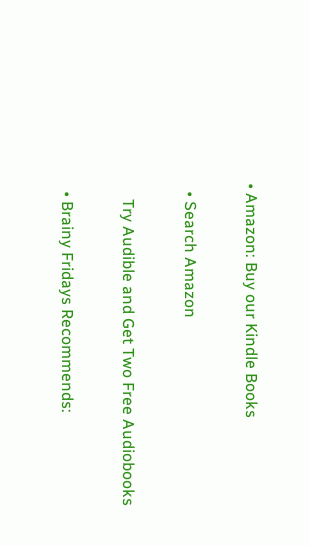• Amazon: Buy our Kindle Books

  • Search Amazon

    Try Audible and Get Two Free Audiobooks

  • Brainy Fridays Recommends: